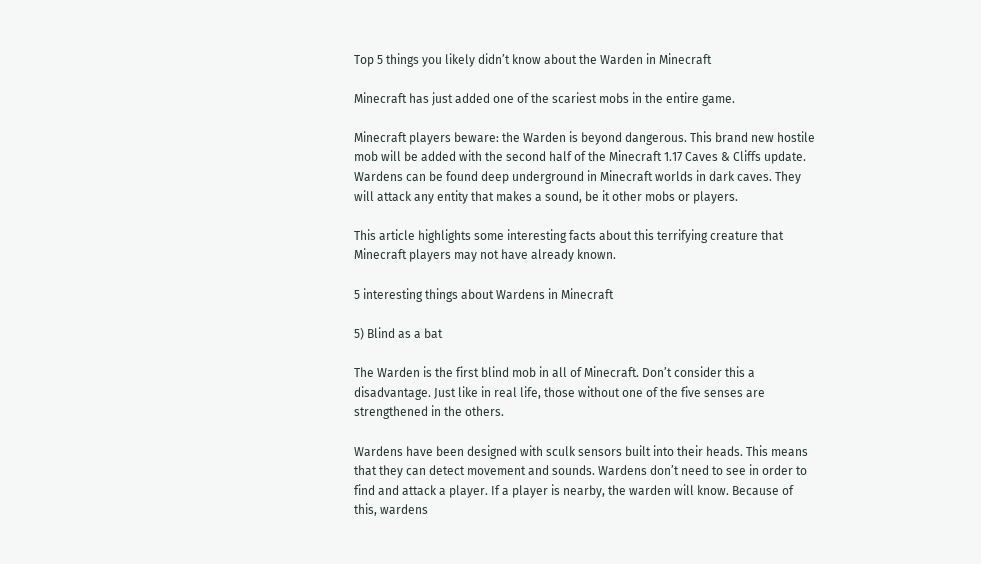Top 5 things you likely didn’t know about the Warden in Minecraft

Minecraft has just added one of the scariest mobs in the entire game.

Minecraft players beware: the Warden is beyond dangerous. This brand new hostile mob will be added with the second half of the Minecraft 1.17 Caves & Cliffs update. Wardens can be found deep underground in Minecraft worlds in dark caves. They will attack any entity that makes a sound, be it other mobs or players.

This article highlights some interesting facts about this terrifying creature that Minecraft players may not have already known.

5 interesting things about Wardens in Minecraft

5) Blind as a bat

The Warden is the first blind mob in all of Minecraft. Don’t consider this a disadvantage. Just like in real life, those without one of the five senses are strengthened in the others.

Wardens have been designed with sculk sensors built into their heads. This means that they can detect movement and sounds. Wardens don’t need to see in order to find and attack a player. If a player is nearby, the warden will know. Because of this, wardens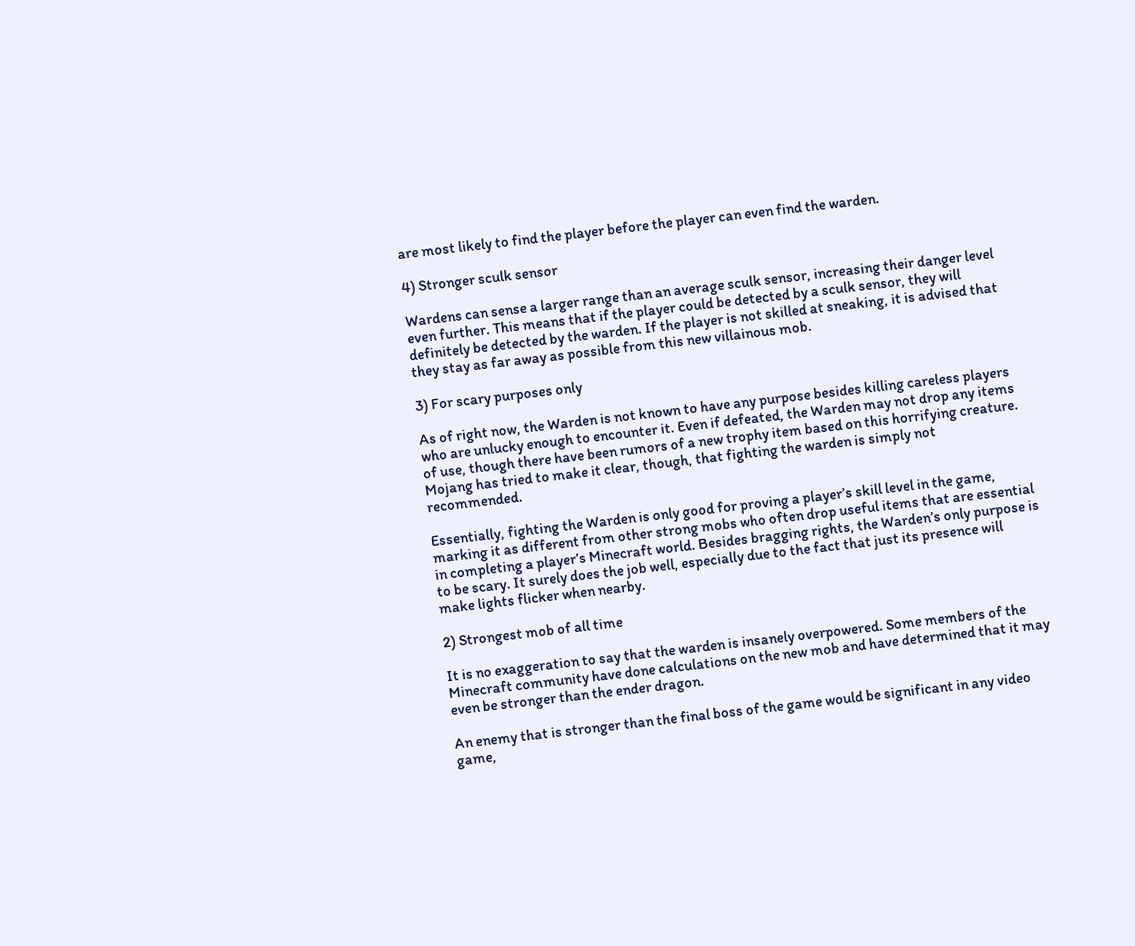are most likely to find the player before the player can even find the warden.

4) Stronger sculk sensor

Wardens can sense a larger range than an average sculk sensor, increasing their danger level even further. This means that if the player could be detected by a sculk sensor, they will definitely be detected by the warden. If the player is not skilled at sneaking, it is advised that they stay as far away as possible from this new villainous mob.

3) For scary purposes only

As of right now, the Warden is not known to have any purpose besides killing careless players who are unlucky enough to encounter it. Even if defeated, the Warden may not drop any items of use, though there have been rumors of a new trophy item based on this horrifying creature. Mojang has tried to make it clear, though, that fighting the warden is simply not recommended.

Essentially, fighting the Warden is only good for proving a player’s skill level in the game, marking it as different from other strong mobs who often drop useful items that are essential in completing a player’s Minecraft world. Besides bragging rights, the Warden’s only purpose is to be scary. It surely does the job well, especially due to the fact that just its presence will make lights flicker when nearby.

2) Strongest mob of all time

It is no exaggeration to say that the warden is insanely overpowered. Some members of the Minecraft community have done calculations on the new mob and have determined that it may even be stronger than the ender dragon.

An enemy that is stronger than the final boss of the game would be significant in any video game,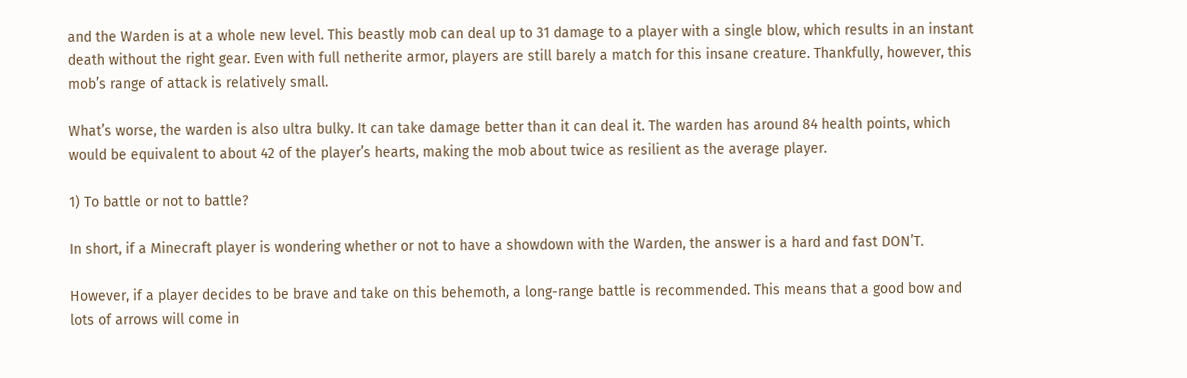and the Warden is at a whole new level. This beastly mob can deal up to 31 damage to a player with a single blow, which results in an instant death without the right gear. Even with full netherite armor, players are still barely a match for this insane creature. Thankfully, however, this mob’s range of attack is relatively small.

What’s worse, the warden is also ultra bulky. It can take damage better than it can deal it. The warden has around 84 health points, which would be equivalent to about 42 of the player’s hearts, making the mob about twice as resilient as the average player.

1) To battle or not to battle?

In short, if a Minecraft player is wondering whether or not to have a showdown with the Warden, the answer is a hard and fast DON’T.

However, if a player decides to be brave and take on this behemoth, a long-range battle is recommended. This means that a good bow and lots of arrows will come in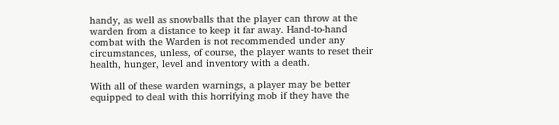handy, as well as snowballs that the player can throw at the warden from a distance to keep it far away. Hand-to-hand combat with the Warden is not recommended under any circumstances, unless, of course, the player wants to reset their health, hunger, level and inventory with a death.

With all of these warden warnings, a player may be better equipped to deal with this horrifying mob if they have the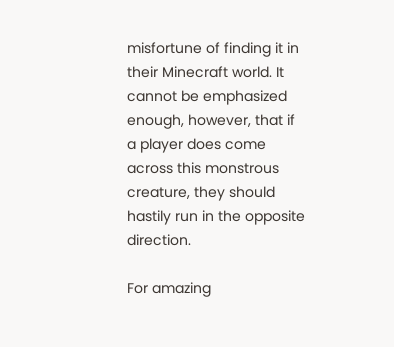misfortune of finding it in their Minecraft world. It cannot be emphasized enough, however, that if a player does come across this monstrous creature, they should hastily run in the opposite direction.

For amazing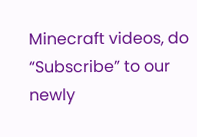Minecraft videos, do “Subscribe” to our newly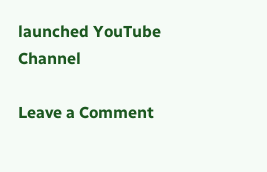launched YouTube Channel

Leave a Comment